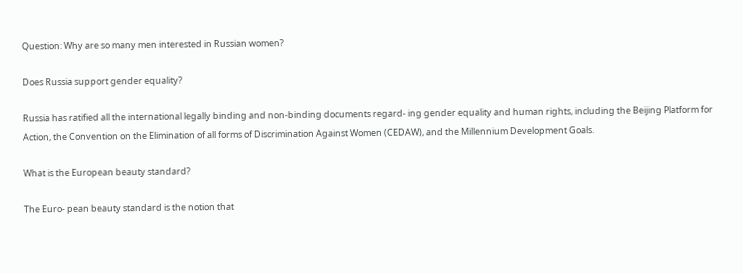Question: Why are so many men interested in Russian women?

Does Russia support gender equality?

Russia has ratified all the international legally binding and non-binding documents regard- ing gender equality and human rights, including the Beijing Platform for Action, the Convention on the Elimination of all forms of Discrimination Against Women (CEDAW), and the Millennium Development Goals.

What is the European beauty standard?

The Euro- pean beauty standard is the notion that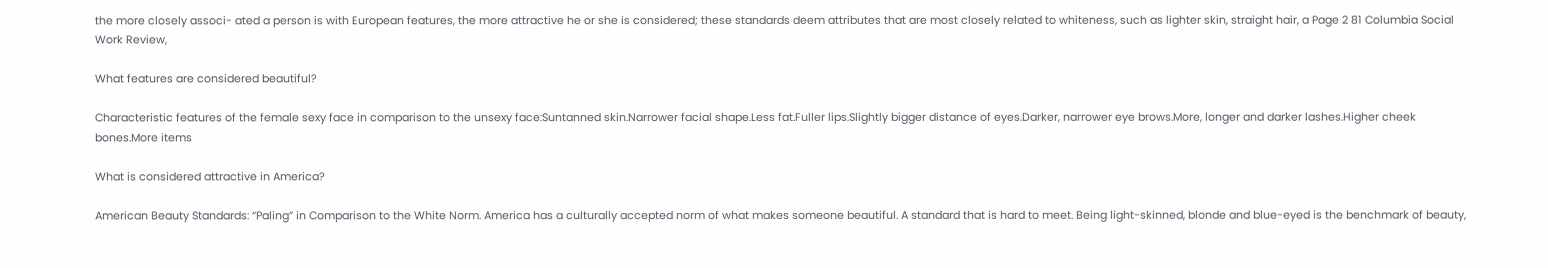the more closely associ- ated a person is with European features, the more attractive he or she is considered; these standards deem attributes that are most closely related to whiteness, such as lighter skin, straight hair, a Page 2 81 Columbia Social Work Review,

What features are considered beautiful?

Characteristic features of the female sexy face in comparison to the unsexy face:Suntanned skin.Narrower facial shape.Less fat.Fuller lips.Slightly bigger distance of eyes.Darker, narrower eye brows.More, longer and darker lashes.Higher cheek bones.More items

What is considered attractive in America?

American Beauty Standards: “Paling” in Comparison to the White Norm. America has a culturally accepted norm of what makes someone beautiful. A standard that is hard to meet. Being light-skinned, blonde and blue-eyed is the benchmark of beauty,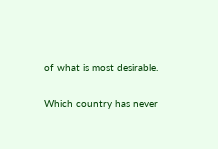of what is most desirable.

Which country has never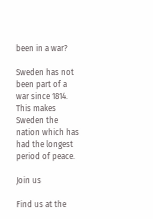been in a war?

Sweden has not been part of a war since 1814. This makes Sweden the nation which has had the longest period of peace.

Join us

Find us at the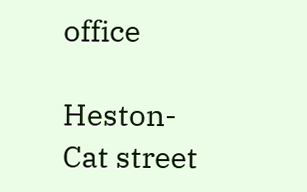office

Heston- Cat street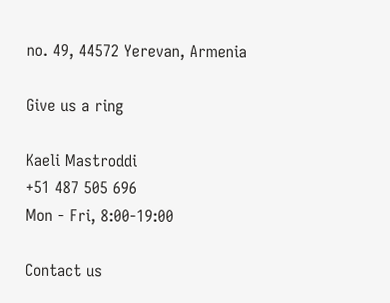no. 49, 44572 Yerevan, Armenia

Give us a ring

Kaeli Mastroddi
+51 487 505 696
Mon - Fri, 8:00-19:00

Contact us